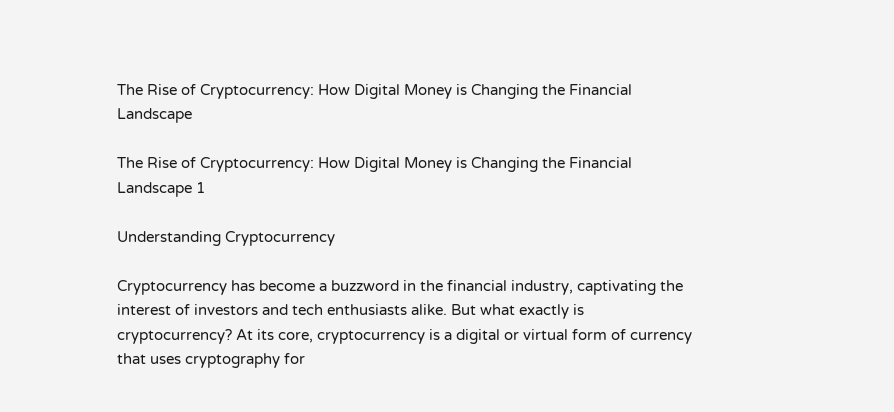The Rise of Cryptocurrency: How Digital Money is Changing the Financial Landscape

The Rise of Cryptocurrency: How Digital Money is Changing the Financial Landscape 1

Understanding Cryptocurrency

Cryptocurrency has become a buzzword in the financial industry, captivating the interest of investors and tech enthusiasts alike. But what exactly is cryptocurrency? At its core, cryptocurrency is a digital or virtual form of currency that uses cryptography for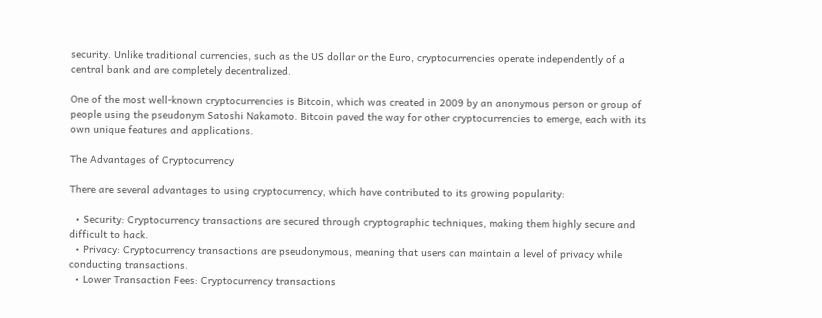security. Unlike traditional currencies, such as the US dollar or the Euro, cryptocurrencies operate independently of a central bank and are completely decentralized.

One of the most well-known cryptocurrencies is Bitcoin, which was created in 2009 by an anonymous person or group of people using the pseudonym Satoshi Nakamoto. Bitcoin paved the way for other cryptocurrencies to emerge, each with its own unique features and applications.

The Advantages of Cryptocurrency

There are several advantages to using cryptocurrency, which have contributed to its growing popularity:

  • Security: Cryptocurrency transactions are secured through cryptographic techniques, making them highly secure and difficult to hack.
  • Privacy: Cryptocurrency transactions are pseudonymous, meaning that users can maintain a level of privacy while conducting transactions.
  • Lower Transaction Fees: Cryptocurrency transactions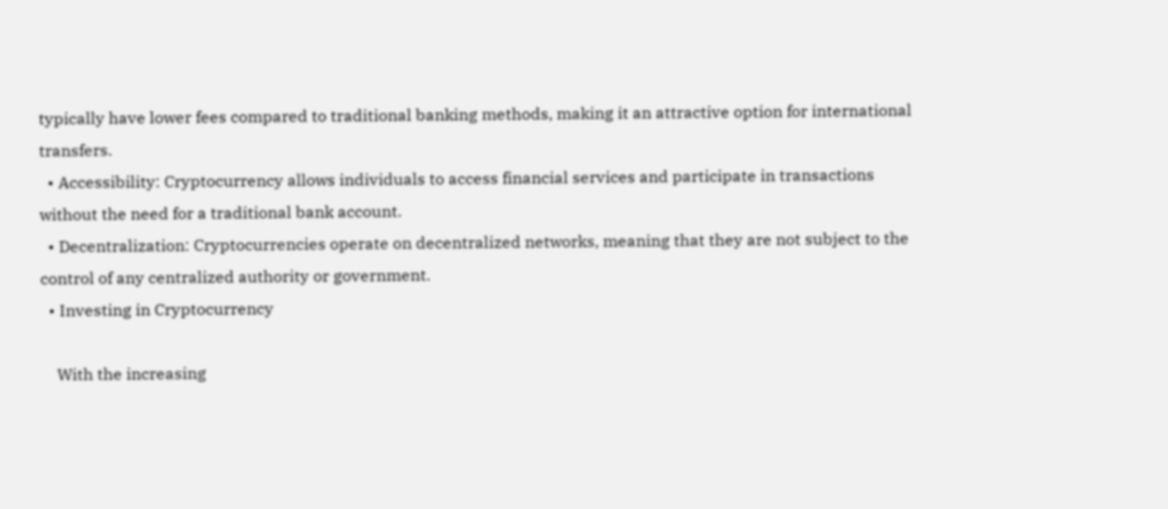typically have lower fees compared to traditional banking methods, making it an attractive option for international transfers.
  • Accessibility: Cryptocurrency allows individuals to access financial services and participate in transactions without the need for a traditional bank account.
  • Decentralization: Cryptocurrencies operate on decentralized networks, meaning that they are not subject to the control of any centralized authority or government.
  • Investing in Cryptocurrency

    With the increasing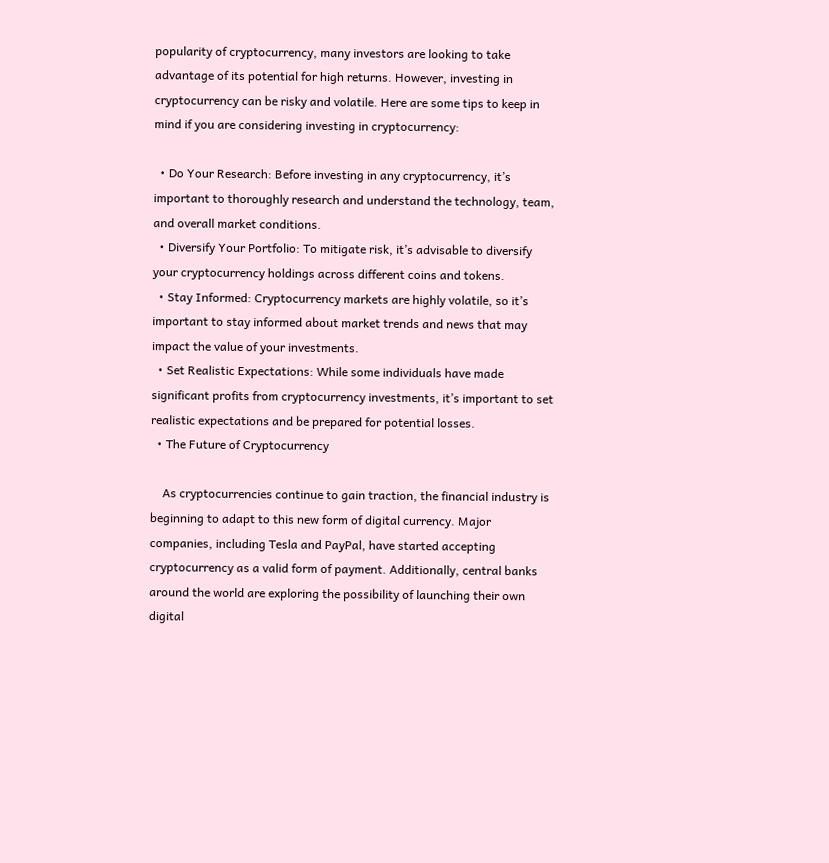popularity of cryptocurrency, many investors are looking to take advantage of its potential for high returns. However, investing in cryptocurrency can be risky and volatile. Here are some tips to keep in mind if you are considering investing in cryptocurrency:

  • Do Your Research: Before investing in any cryptocurrency, it’s important to thoroughly research and understand the technology, team, and overall market conditions.
  • Diversify Your Portfolio: To mitigate risk, it’s advisable to diversify your cryptocurrency holdings across different coins and tokens.
  • Stay Informed: Cryptocurrency markets are highly volatile, so it’s important to stay informed about market trends and news that may impact the value of your investments.
  • Set Realistic Expectations: While some individuals have made significant profits from cryptocurrency investments, it’s important to set realistic expectations and be prepared for potential losses.
  • The Future of Cryptocurrency

    As cryptocurrencies continue to gain traction, the financial industry is beginning to adapt to this new form of digital currency. Major companies, including Tesla and PayPal, have started accepting cryptocurrency as a valid form of payment. Additionally, central banks around the world are exploring the possibility of launching their own digital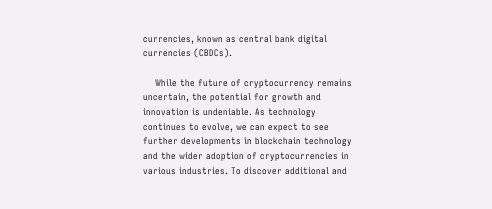currencies, known as central bank digital currencies (CBDCs).

    While the future of cryptocurrency remains uncertain, the potential for growth and innovation is undeniable. As technology continues to evolve, we can expect to see further developments in blockchain technology and the wider adoption of cryptocurrencies in various industries. To discover additional and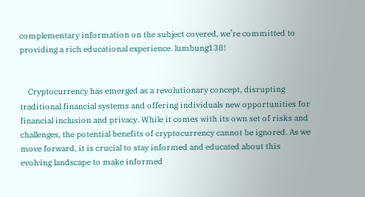complementary information on the subject covered, we’re committed to providing a rich educational experience. lumbung138!


    Cryptocurrency has emerged as a revolutionary concept, disrupting traditional financial systems and offering individuals new opportunities for financial inclusion and privacy. While it comes with its own set of risks and challenges, the potential benefits of cryptocurrency cannot be ignored. As we move forward, it is crucial to stay informed and educated about this evolving landscape to make informed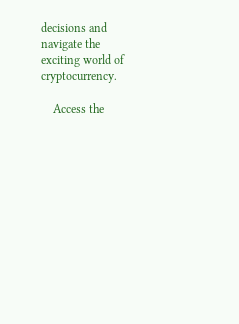decisions and navigate the exciting world of cryptocurrency.

    Access the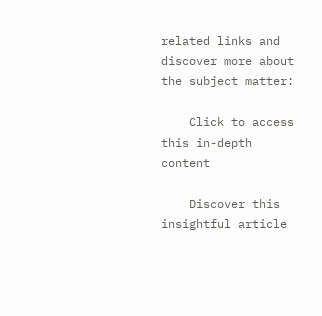related links and discover more about the subject matter:

    Click to access this in-depth content

    Discover this insightful article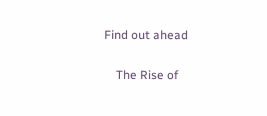Find out ahead

    The Rise of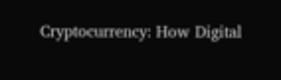Cryptocurrency: How Digital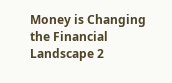Money is Changing the Financial Landscape 2